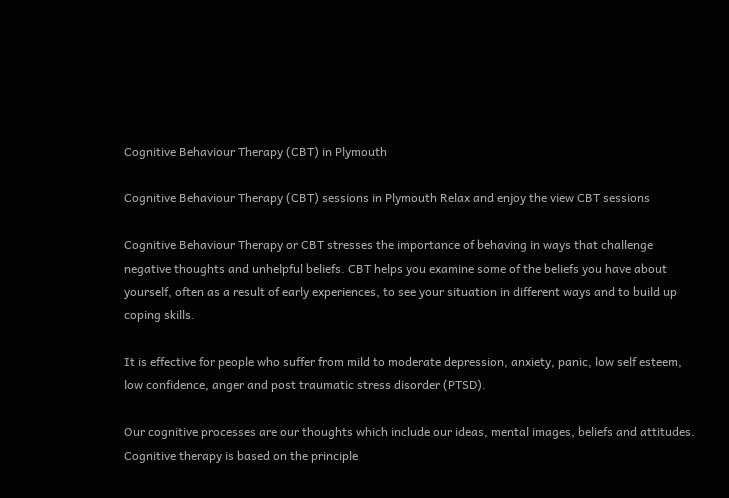Cognitive Behaviour Therapy (CBT) in Plymouth

Cognitive Behaviour Therapy (CBT) sessions in Plymouth Relax and enjoy the view CBT sessions

Cognitive Behaviour Therapy or CBT stresses the importance of behaving in ways that challenge negative thoughts and unhelpful beliefs. CBT helps you examine some of the beliefs you have about yourself, often as a result of early experiences, to see your situation in different ways and to build up coping skills.

It is effective for people who suffer from mild to moderate depression, anxiety, panic, low self esteem, low confidence, anger and post traumatic stress disorder (PTSD).

Our cognitive processes are our thoughts which include our ideas, mental images, beliefs and attitudes. Cognitive therapy is based on the principle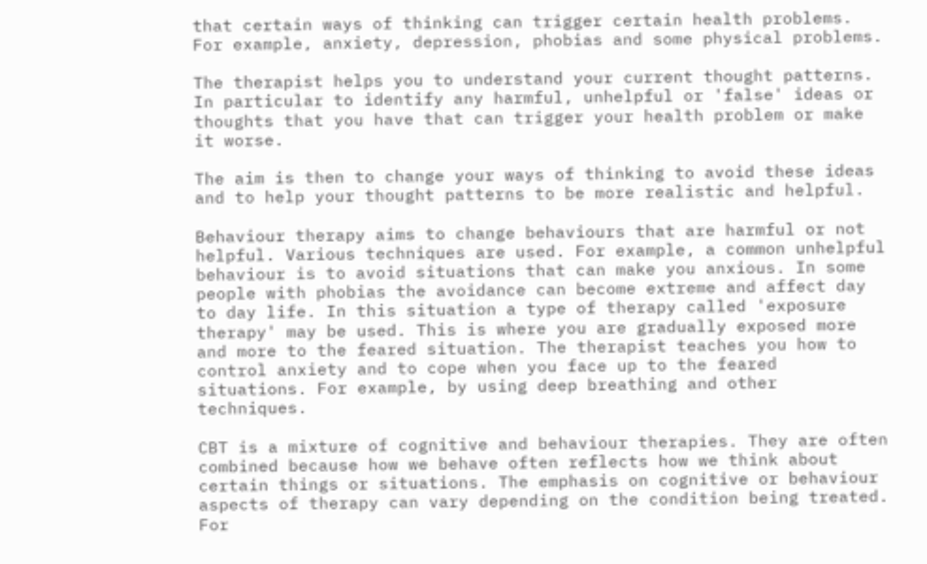that certain ways of thinking can trigger certain health problems. For example, anxiety, depression, phobias and some physical problems.

The therapist helps you to understand your current thought patterns. In particular to identify any harmful, unhelpful or 'false' ideas or thoughts that you have that can trigger your health problem or make it worse.

The aim is then to change your ways of thinking to avoid these ideas and to help your thought patterns to be more realistic and helpful.

Behaviour therapy aims to change behaviours that are harmful or not helpful. Various techniques are used. For example, a common unhelpful behaviour is to avoid situations that can make you anxious. In some people with phobias the avoidance can become extreme and affect day to day life. In this situation a type of therapy called 'exposure therapy' may be used. This is where you are gradually exposed more and more to the feared situation. The therapist teaches you how to control anxiety and to cope when you face up to the feared situations. For example, by using deep breathing and other techniques.

CBT is a mixture of cognitive and behaviour therapies. They are often combined because how we behave often reflects how we think about certain things or situations. The emphasis on cognitive or behaviour aspects of therapy can vary depending on the condition being treated. For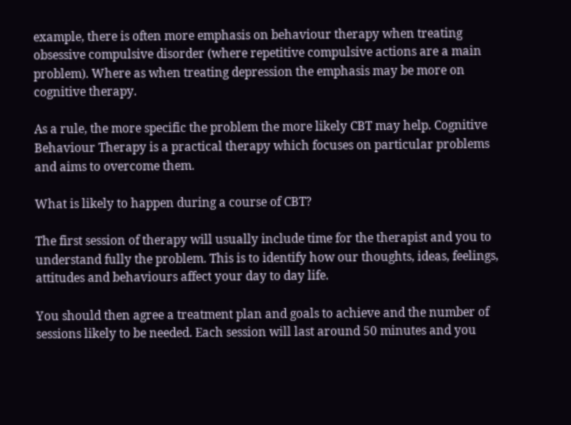example, there is often more emphasis on behaviour therapy when treating obsessive compulsive disorder (where repetitive compulsive actions are a main problem). Where as when treating depression the emphasis may be more on cognitive therapy.

As a rule, the more specific the problem the more likely CBT may help. Cognitive Behaviour Therapy is a practical therapy which focuses on particular problems and aims to overcome them.

What is likely to happen during a course of CBT?

The first session of therapy will usually include time for the therapist and you to understand fully the problem. This is to identify how our thoughts, ideas, feelings, attitudes and behaviours affect your day to day life.

You should then agree a treatment plan and goals to achieve and the number of sessions likely to be needed. Each session will last around 50 minutes and you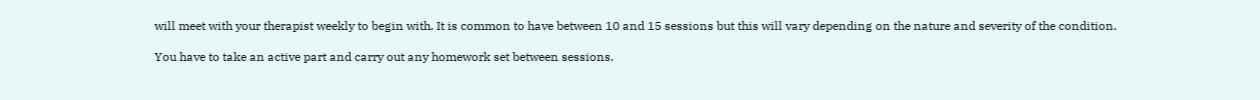will meet with your therapist weekly to begin with. It is common to have between 10 and 15 sessions but this will vary depending on the nature and severity of the condition.

You have to take an active part and carry out any homework set between sessions.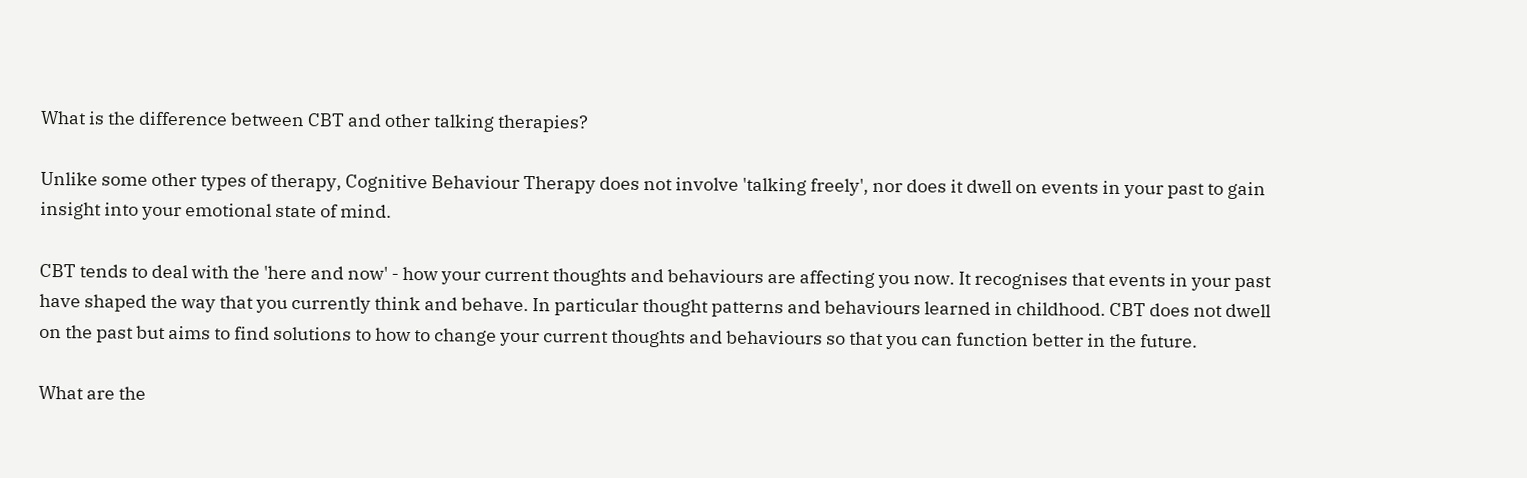What is the difference between CBT and other talking therapies?

Unlike some other types of therapy, Cognitive Behaviour Therapy does not involve 'talking freely', nor does it dwell on events in your past to gain insight into your emotional state of mind.

CBT tends to deal with the 'here and now' - how your current thoughts and behaviours are affecting you now. It recognises that events in your past have shaped the way that you currently think and behave. In particular thought patterns and behaviours learned in childhood. CBT does not dwell on the past but aims to find solutions to how to change your current thoughts and behaviours so that you can function better in the future.

What are the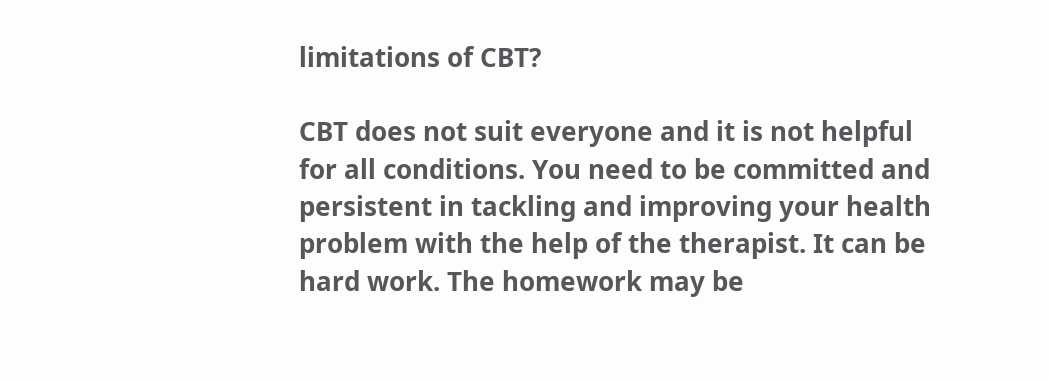limitations of CBT?

CBT does not suit everyone and it is not helpful for all conditions. You need to be committed and persistent in tackling and improving your health problem with the help of the therapist. It can be hard work. The homework may be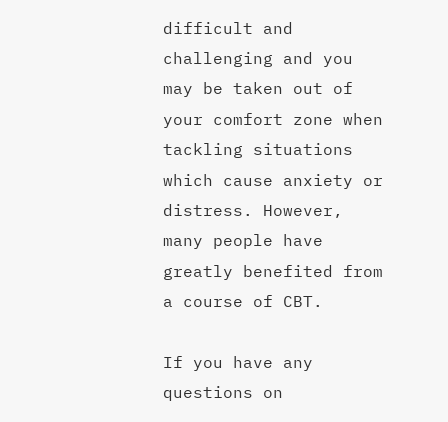difficult and challenging and you may be taken out of your comfort zone when tackling situations which cause anxiety or distress. However, many people have greatly benefited from a course of CBT.

If you have any questions on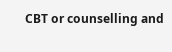CBT or counselling and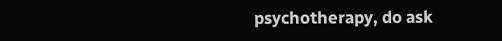psychotherapy, do ask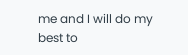me and I will do my best to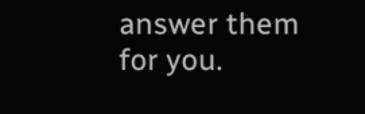answer them for you.